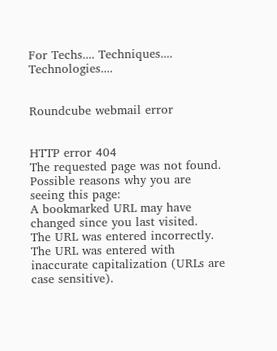For Techs.... Techniques.... Technologies....


Roundcube webmail error


HTTP error 404
The requested page was not found.
Possible reasons why you are seeing this page:
A bookmarked URL may have changed since you last visited.
The URL was entered incorrectly.
The URL was entered with inaccurate capitalization (URLs are case sensitive).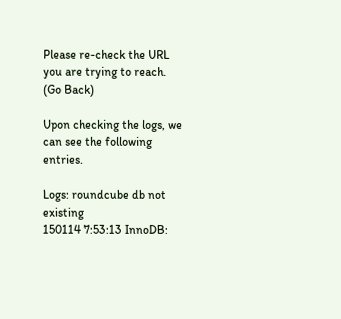Please re-check the URL you are trying to reach. (Go Back)

Upon checking the logs, we can see the following entries.

Logs: roundcube db not existing
150114 7:53:13 InnoDB: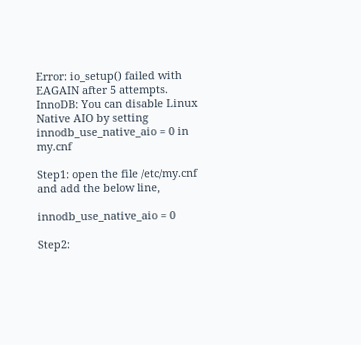Error: io_setup() failed with EAGAIN after 5 attempts.
InnoDB: You can disable Linux Native AIO by setting innodb_use_native_aio = 0 in my.cnf

Step1: open the file /etc/my.cnf and add the below line,

innodb_use_native_aio = 0

Step2: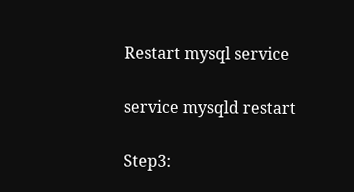Restart mysql service

service mysqld restart

Step3: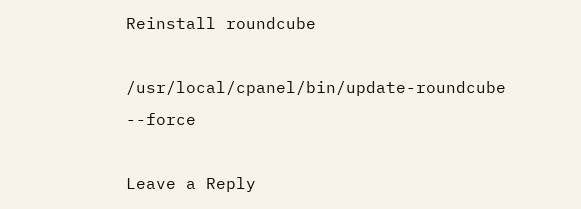Reinstall roundcube

/usr/local/cpanel/bin/update-roundcube --force

Leave a Reply